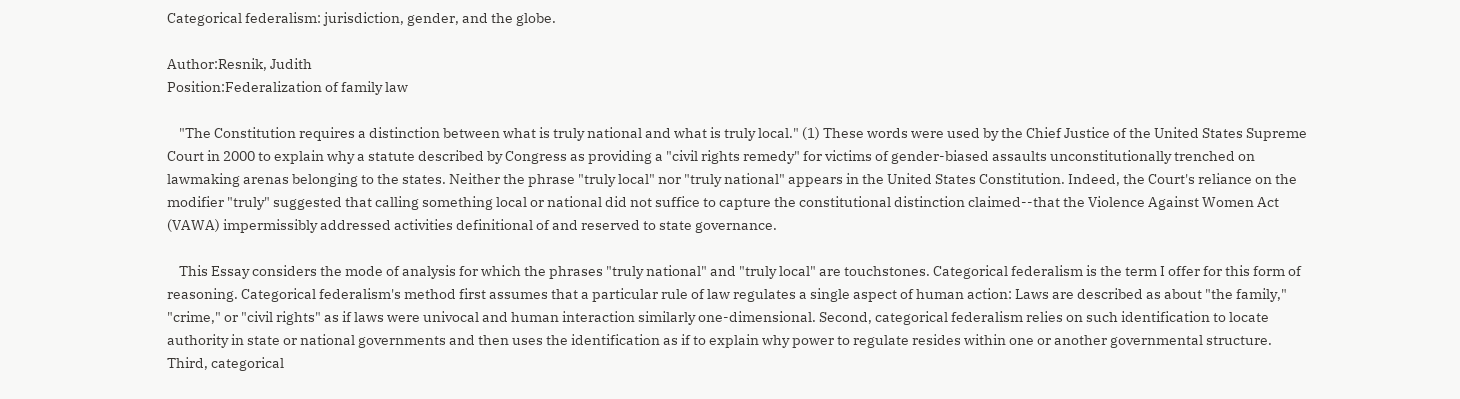Categorical federalism: jurisdiction, gender, and the globe.

Author:Resnik, Judith
Position:Federalization of family law

    "The Constitution requires a distinction between what is truly national and what is truly local." (1) These words were used by the Chief Justice of the United States Supreme Court in 2000 to explain why a statute described by Congress as providing a "civil rights remedy" for victims of gender-biased assaults unconstitutionally trenched on lawmaking arenas belonging to the states. Neither the phrase "truly local" nor "truly national" appears in the United States Constitution. Indeed, the Court's reliance on the modifier "truly" suggested that calling something local or national did not suffice to capture the constitutional distinction claimed--that the Violence Against Women Act (VAWA) impermissibly addressed activities definitional of and reserved to state governance.

    This Essay considers the mode of analysis for which the phrases "truly national" and "truly local" are touchstones. Categorical federalism is the term I offer for this form of reasoning. Categorical federalism's method first assumes that a particular rule of law regulates a single aspect of human action: Laws are described as about "the family," "crime," or "civil rights" as if laws were univocal and human interaction similarly one-dimensional. Second, categorical federalism relies on such identification to locate authority in state or national governments and then uses the identification as if to explain why power to regulate resides within one or another governmental structure. Third, categorical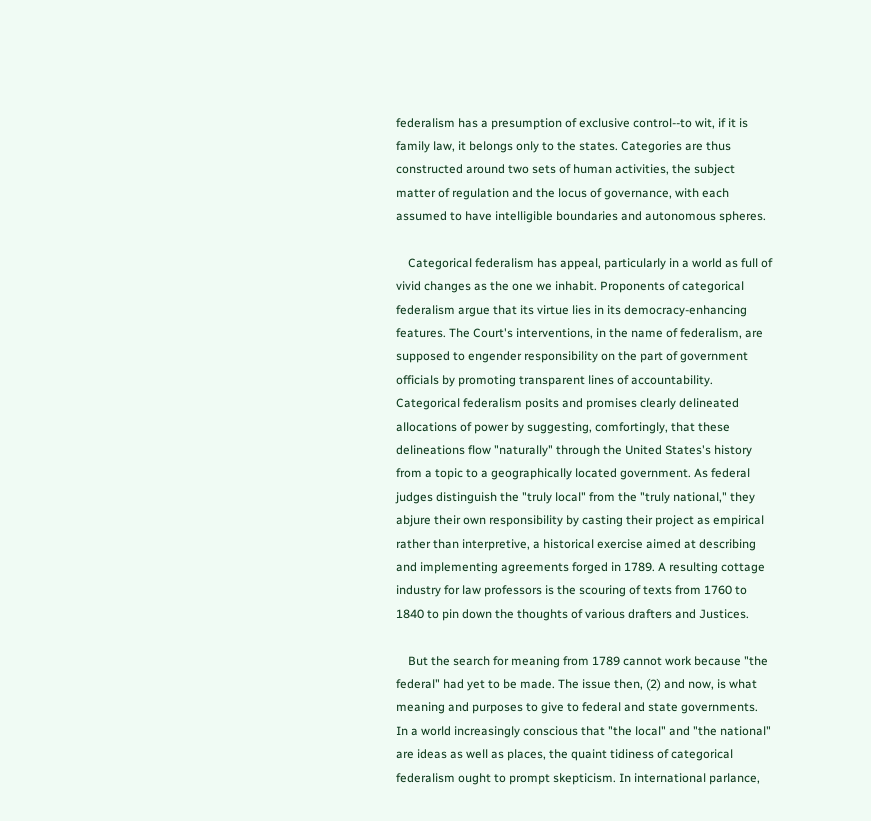federalism has a presumption of exclusive control--to wit, if it is family law, it belongs only to the states. Categories are thus constructed around two sets of human activities, the subject matter of regulation and the locus of governance, with each assumed to have intelligible boundaries and autonomous spheres.

    Categorical federalism has appeal, particularly in a world as full of vivid changes as the one we inhabit. Proponents of categorical federalism argue that its virtue lies in its democracy-enhancing features. The Court's interventions, in the name of federalism, are supposed to engender responsibility on the part of government officials by promoting transparent lines of accountability. Categorical federalism posits and promises clearly delineated allocations of power by suggesting, comfortingly, that these delineations flow "naturally" through the United States's history from a topic to a geographically located government. As federal judges distinguish the "truly local" from the "truly national," they abjure their own responsibility by casting their project as empirical rather than interpretive, a historical exercise aimed at describing and implementing agreements forged in 1789. A resulting cottage industry for law professors is the scouring of texts from 1760 to 1840 to pin down the thoughts of various drafters and Justices.

    But the search for meaning from 1789 cannot work because "the federal" had yet to be made. The issue then, (2) and now, is what meaning and purposes to give to federal and state governments. In a world increasingly conscious that "the local" and "the national" are ideas as well as places, the quaint tidiness of categorical federalism ought to prompt skepticism. In international parlance,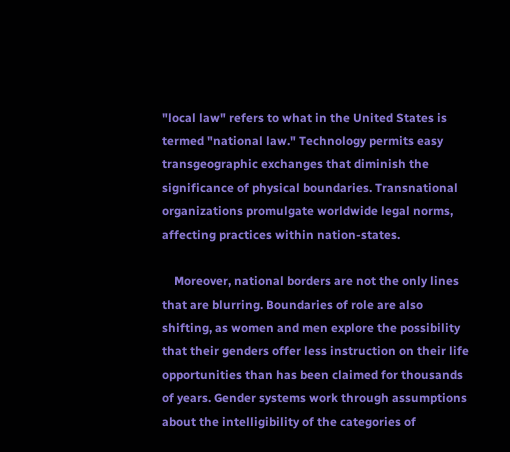"local law" refers to what in the United States is termed "national law." Technology permits easy transgeographic exchanges that diminish the significance of physical boundaries. Transnational organizations promulgate worldwide legal norms, affecting practices within nation-states.

    Moreover, national borders are not the only lines that are blurring. Boundaries of role are also shifting, as women and men explore the possibility that their genders offer less instruction on their life opportunities than has been claimed for thousands of years. Gender systems work through assumptions about the intelligibility of the categories of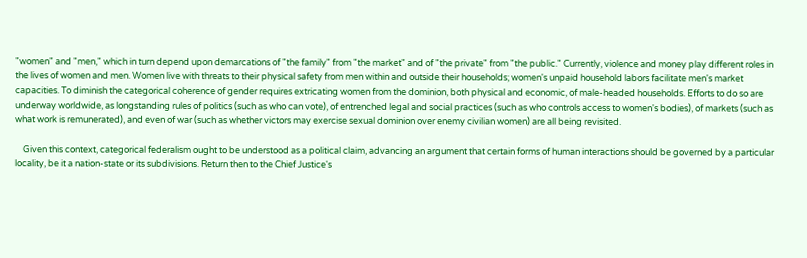"women" and "men," which in turn depend upon demarcations of "the family" from "the market" and of "the private" from "the public." Currently, violence and money play different roles in the lives of women and men. Women live with threats to their physical safety from men within and outside their households; women's unpaid household labors facilitate men's market capacities. To diminish the categorical coherence of gender requires extricating women from the dominion, both physical and economic, of male-headed households. Efforts to do so are underway worldwide, as longstanding rules of politics (such as who can vote), of entrenched legal and social practices (such as who controls access to women's bodies), of markets (such as what work is remunerated), and even of war (such as whether victors may exercise sexual dominion over enemy civilian women) are all being revisited.

    Given this context, categorical federalism ought to be understood as a political claim, advancing an argument that certain forms of human interactions should be governed by a particular locality, be it a nation-state or its subdivisions. Return then to the Chief Justice's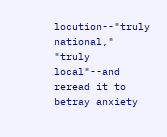locution--"truly national," "truly local"--and reread it to betray anxiety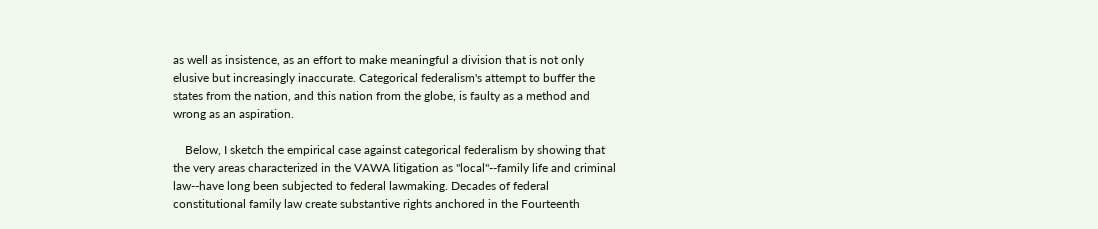as well as insistence, as an effort to make meaningful a division that is not only elusive but increasingly inaccurate. Categorical federalism's attempt to buffer the states from the nation, and this nation from the globe, is faulty as a method and wrong as an aspiration.

    Below, I sketch the empirical case against categorical federalism by showing that the very areas characterized in the VAWA litigation as "local"--family life and criminal law--have long been subjected to federal lawmaking. Decades of federal constitutional family law create substantive rights anchored in the Fourteenth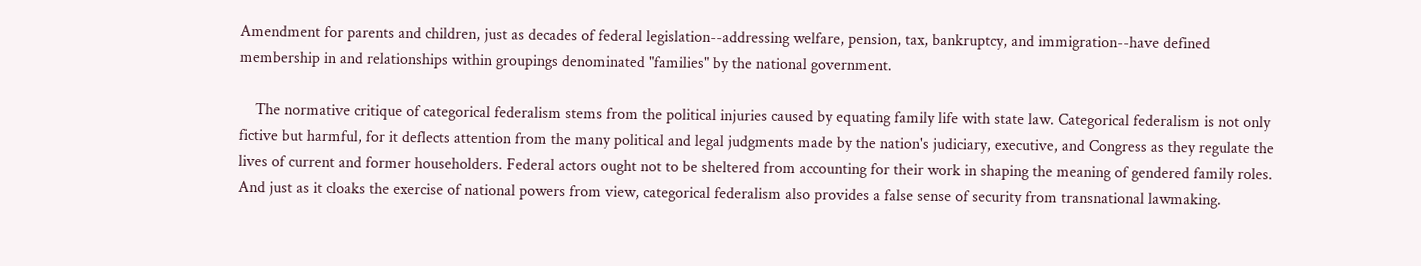Amendment for parents and children, just as decades of federal legislation--addressing welfare, pension, tax, bankruptcy, and immigration--have defined membership in and relationships within groupings denominated "families" by the national government.

    The normative critique of categorical federalism stems from the political injuries caused by equating family life with state law. Categorical federalism is not only fictive but harmful, for it deflects attention from the many political and legal judgments made by the nation's judiciary, executive, and Congress as they regulate the lives of current and former householders. Federal actors ought not to be sheltered from accounting for their work in shaping the meaning of gendered family roles. And just as it cloaks the exercise of national powers from view, categorical federalism also provides a false sense of security from transnational lawmaking.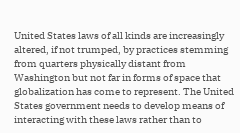United States laws of all kinds are increasingly altered, if not trumped, by practices stemming from quarters physically distant from Washington but not far in forms of space that globalization has come to represent. The United States government needs to develop means of interacting with these laws rather than to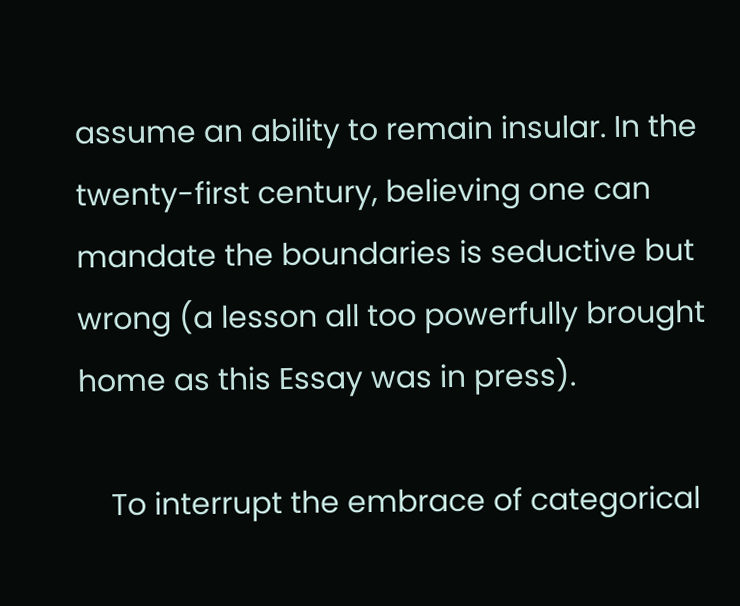assume an ability to remain insular. In the twenty-first century, believing one can mandate the boundaries is seductive but wrong (a lesson all too powerfully brought home as this Essay was in press).

    To interrupt the embrace of categorical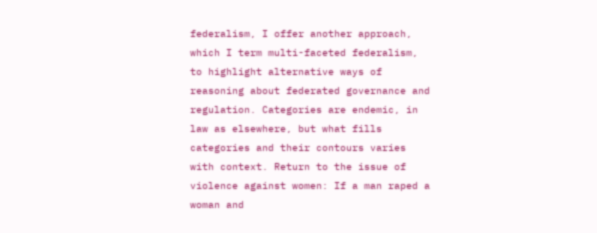federalism, I offer another approach, which I term multi-faceted federalism, to highlight alternative ways of reasoning about federated governance and regulation. Categories are endemic, in law as elsewhere, but what fills categories and their contours varies with context. Return to the issue of violence against women: If a man raped a woman and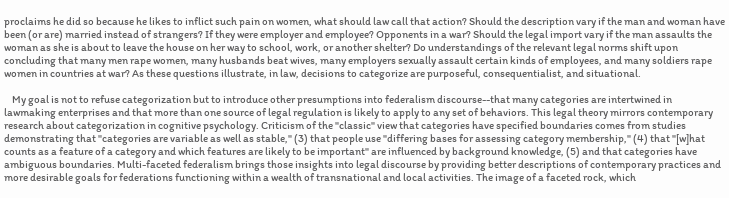proclaims he did so because he likes to inflict such pain on women, what should law call that action? Should the description vary if the man and woman have been (or are) married instead of strangers? If they were employer and employee? Opponents in a war? Should the legal import vary if the man assaults the woman as she is about to leave the house on her way to school, work, or another shelter? Do understandings of the relevant legal norms shift upon concluding that many men rape women, many husbands beat wives, many employers sexually assault certain kinds of employees, and many soldiers rape women in countries at war? As these questions illustrate, in law, decisions to categorize are purposeful, consequentialist, and situational.

    My goal is not to refuse categorization but to introduce other presumptions into federalism discourse--that many categories are intertwined in lawmaking enterprises and that more than one source of legal regulation is likely to apply to any set of behaviors. This legal theory mirrors contemporary research about categorization in cognitive psychology. Criticism of the "classic" view that categories have specified boundaries comes from studies demonstrating that "categories are variable as well as stable," (3) that people use "differing bases for assessing category membership," (4) that "[w]hat counts as a feature of a category and which features are likely to be important" are influenced by background knowledge, (5) and that categories have ambiguous boundaries. Multi-faceted federalism brings those insights into legal discourse by providing better descriptions of contemporary practices and more desirable goals for federations functioning within a wealth of transnational and local activities. The image of a faceted rock, which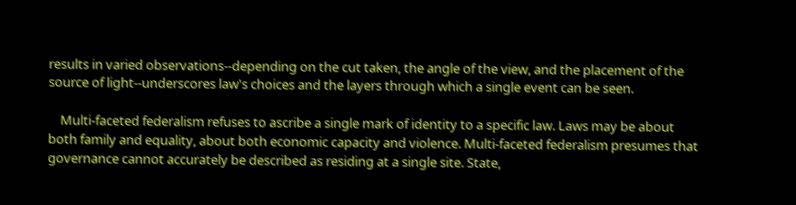results in varied observations--depending on the cut taken, the angle of the view, and the placement of the source of light--underscores law's choices and the layers through which a single event can be seen.

    Multi-faceted federalism refuses to ascribe a single mark of identity to a specific law. Laws may be about both family and equality, about both economic capacity and violence. Multi-faceted federalism presumes that governance cannot accurately be described as residing at a single site. State,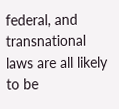federal, and transnational laws are all likely to be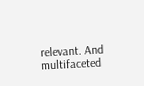relevant. And multifaceted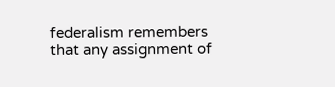federalism remembers that any assignment of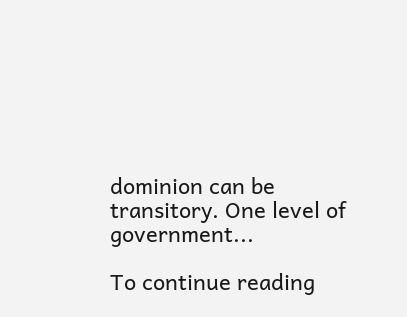dominion can be transitory. One level of government...

To continue reading